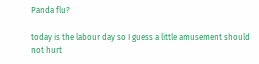Panda flu?

today is the labour day so I guess a little amusement should not hurt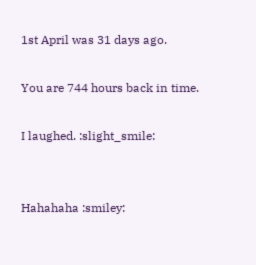1st April was 31 days ago.

You are 744 hours back in time.

I laughed. :slight_smile:


Hahahaha :smiley: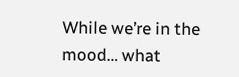While we’re in the mood… what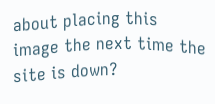about placing this image the next time the site is down?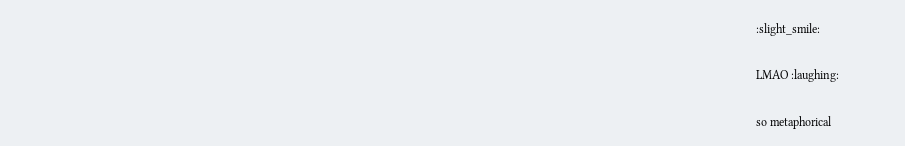:slight_smile:

LMAO :laughing:

so metaphorical